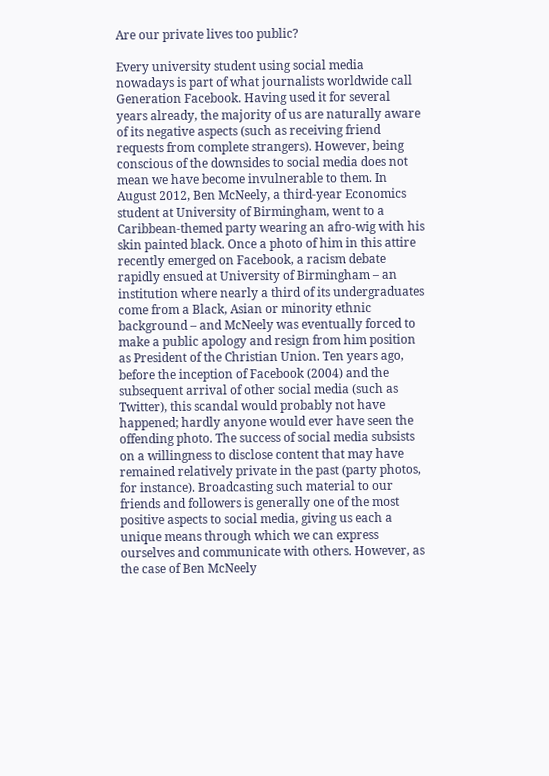Are our private lives too public?

Every university student using social media nowadays is part of what journalists worldwide call Generation Facebook. Having used it for several years already, the majority of us are naturally aware of its negative aspects (such as receiving friend requests from complete strangers). However, being conscious of the downsides to social media does not mean we have become invulnerable to them. In August 2012, Ben McNeely, a third-year Economics student at University of Birmingham, went to a Caribbean-themed party wearing an afro-wig with his skin painted black. Once a photo of him in this attire recently emerged on Facebook, a racism debate rapidly ensued at University of Birmingham – an institution where nearly a third of its undergraduates come from a Black, Asian or minority ethnic background – and McNeely was eventually forced to make a public apology and resign from him position as President of the Christian Union. Ten years ago, before the inception of Facebook (2004) and the subsequent arrival of other social media (such as Twitter), this scandal would probably not have happened; hardly anyone would ever have seen the offending photo. The success of social media subsists on a willingness to disclose content that may have remained relatively private in the past (party photos, for instance). Broadcasting such material to our friends and followers is generally one of the most positive aspects to social media, giving us each a unique means through which we can express ourselves and communicate with others. However, as the case of Ben McNeely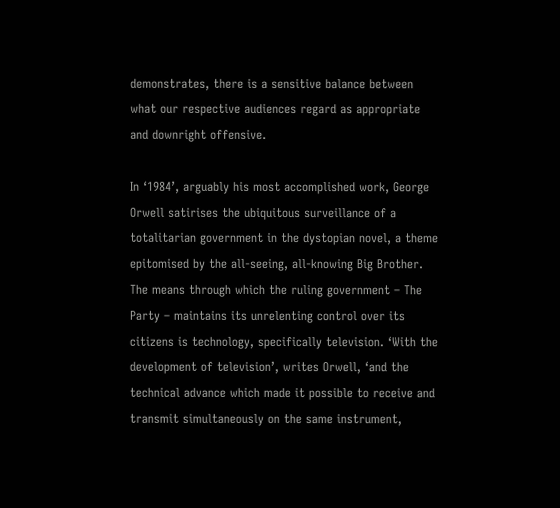demonstrates, there is a sensitive balance between what our respective audiences regard as appropriate and downright offensive.

In ‘1984’, arguably his most accomplished work, George Orwell satirises the ubiquitous surveillance of a totalitarian government in the dystopian novel, a theme epitomised by the all-seeing, all-knowing Big Brother. The means through which the ruling government – The Party – maintains its unrelenting control over its citizens is technology, specifically television. ‘With the development of television’, writes Orwell, ‘and the technical advance which made it possible to receive and transmit simultaneously on the same instrument,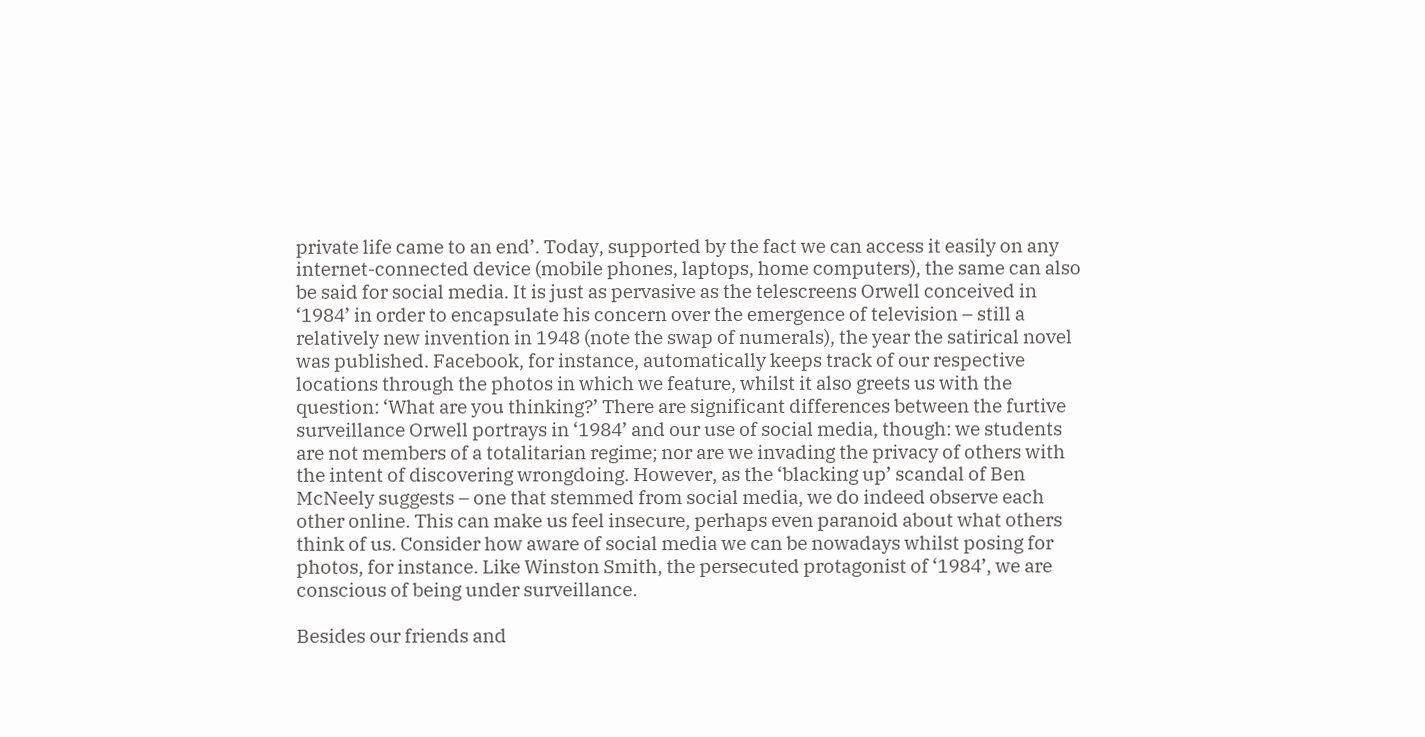private life came to an end’. Today, supported by the fact we can access it easily on any internet-connected device (mobile phones, laptops, home computers), the same can also be said for social media. It is just as pervasive as the telescreens Orwell conceived in ‘1984’ in order to encapsulate his concern over the emergence of television – still a relatively new invention in 1948 (note the swap of numerals), the year the satirical novel was published. Facebook, for instance, automatically keeps track of our respective locations through the photos in which we feature, whilst it also greets us with the question: ‘What are you thinking?’ There are significant differences between the furtive surveillance Orwell portrays in ‘1984’ and our use of social media, though: we students are not members of a totalitarian regime; nor are we invading the privacy of others with the intent of discovering wrongdoing. However, as the ‘blacking up’ scandal of Ben McNeely suggests – one that stemmed from social media, we do indeed observe each other online. This can make us feel insecure, perhaps even paranoid about what others think of us. Consider how aware of social media we can be nowadays whilst posing for photos, for instance. Like Winston Smith, the persecuted protagonist of ‘1984’, we are conscious of being under surveillance.

Besides our friends and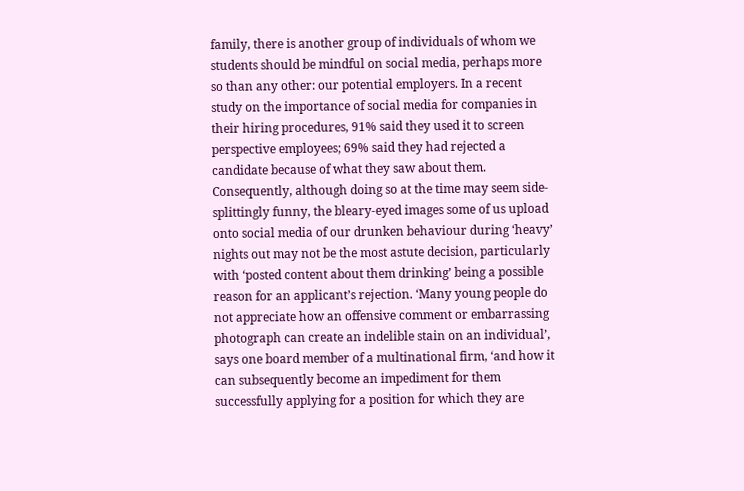family, there is another group of individuals of whom we students should be mindful on social media, perhaps more so than any other: our potential employers. In a recent study on the importance of social media for companies in their hiring procedures, 91% said they used it to screen perspective employees; 69% said they had rejected a candidate because of what they saw about them. Consequently, although doing so at the time may seem side-splittingly funny, the bleary-eyed images some of us upload onto social media of our drunken behaviour during ‘heavy’ nights out may not be the most astute decision, particularly with ‘posted content about them drinking’ being a possible reason for an applicant’s rejection. ‘Many young people do not appreciate how an offensive comment or embarrassing photograph can create an indelible stain on an individual’, says one board member of a multinational firm, ‘and how it can subsequently become an impediment for them successfully applying for a position for which they are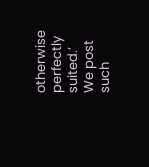otherwise perfectly suited.’ We post such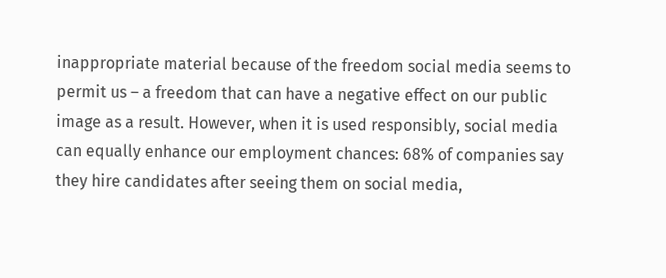inappropriate material because of the freedom social media seems to permit us – a freedom that can have a negative effect on our public image as a result. However, when it is used responsibly, social media can equally enhance our employment chances: 68% of companies say they hire candidates after seeing them on social media,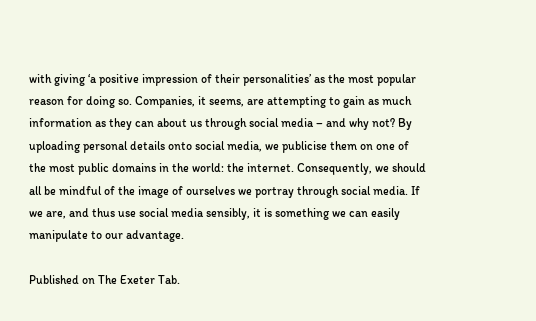with giving ‘a positive impression of their personalities’ as the most popular reason for doing so. Companies, it seems, are attempting to gain as much information as they can about us through social media – and why not? By uploading personal details onto social media, we publicise them on one of the most public domains in the world: the internet. Consequently, we should all be mindful of the image of ourselves we portray through social media. If we are, and thus use social media sensibly, it is something we can easily manipulate to our advantage.

Published on The Exeter Tab.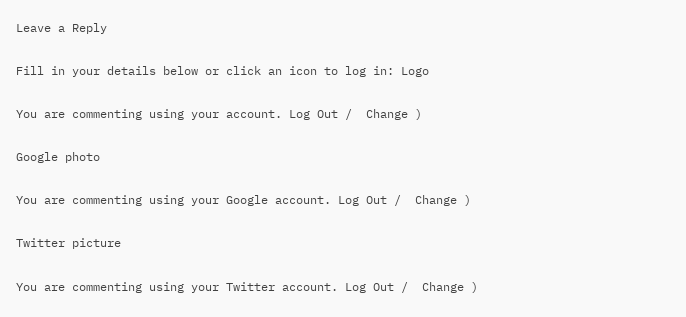Leave a Reply

Fill in your details below or click an icon to log in: Logo

You are commenting using your account. Log Out /  Change )

Google photo

You are commenting using your Google account. Log Out /  Change )

Twitter picture

You are commenting using your Twitter account. Log Out /  Change )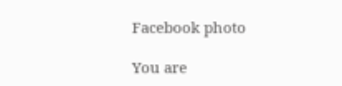Facebook photo

You are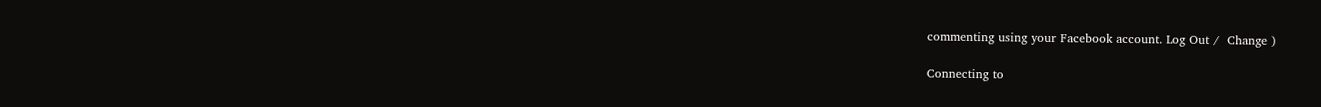commenting using your Facebook account. Log Out /  Change )

Connecting to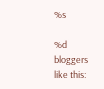%s

%d bloggers like this: